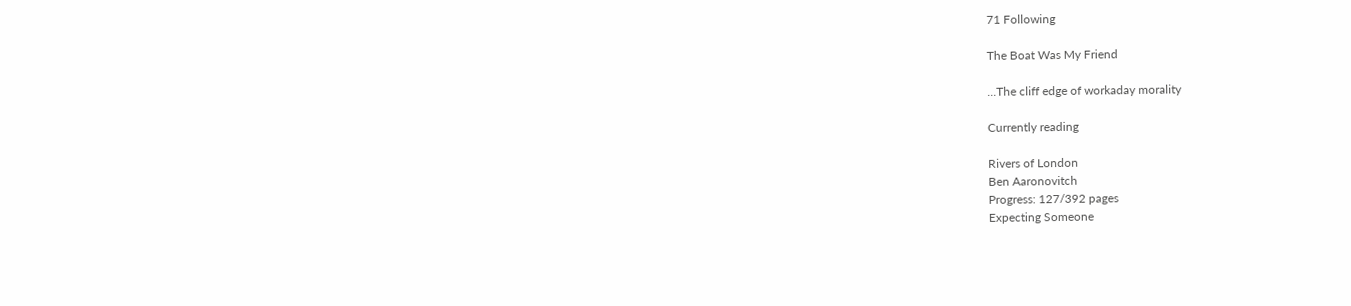71 Following

The Boat Was My Friend

...The cliff edge of workaday morality

Currently reading

Rivers of London
Ben Aaronovitch
Progress: 127/392 pages
Expecting Someone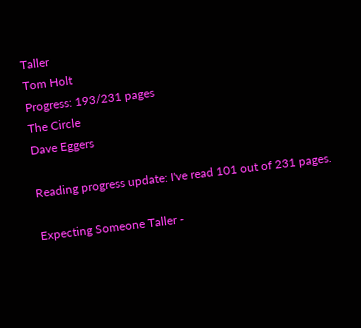Taller
Tom Holt
Progress: 193/231 pages
The Circle
Dave Eggers

Reading progress update: I've read 101 out of 231 pages.

Expecting Someone Taller -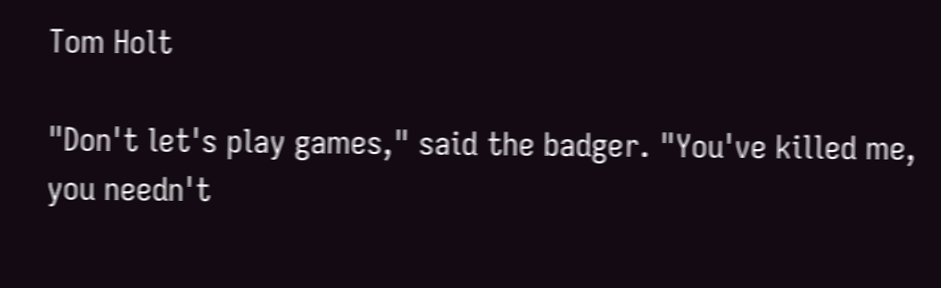Tom Holt

"Don't let's play games," said the badger. "You've killed me, you needn't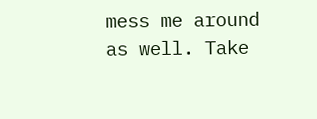mess me around as well. Take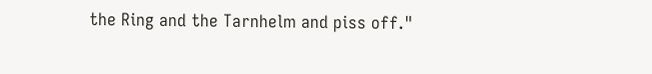the Ring and the Tarnhelm and piss off."